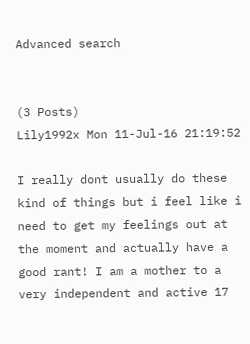Advanced search


(3 Posts)
Lily1992x Mon 11-Jul-16 21:19:52

I really dont usually do these kind of things but i feel like i need to get my feelings out at the moment and actually have a good rant! I am a mother to a very independent and active 17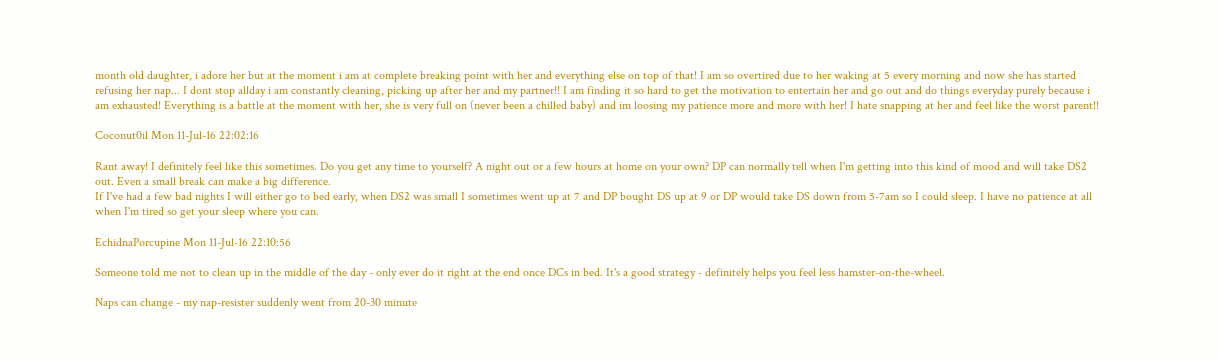month old daughter, i adore her but at the moment i am at complete breaking point with her and everything else on top of that! I am so overtired due to her waking at 5 every morning and now she has started refusing her nap... I dont stop allday i am constantly cleaning, picking up after her and my partner!! I am finding it so hard to get the motivation to entertain her and go out and do things everyday purely because i am exhausted! Everything is a battle at the moment with her, she is very full on (never been a chilled baby) and im loosing my patience more and more with her! I hate snapping at her and feel like the worst parent!!

Coconut0il Mon 11-Jul-16 22:02:16

Rant away! I definitely feel like this sometimes. Do you get any time to yourself? A night out or a few hours at home on your own? DP can normally tell when I'm getting into this kind of mood and will take DS2 out. Even a small break can make a big difference.
If I've had a few bad nights I will either go to bed early, when DS2 was small I sometimes went up at 7 and DP bought DS up at 9 or DP would take DS down from 5-7am so I could sleep. I have no patience at all when I'm tired so get your sleep where you can.

EchidnaPorcupine Mon 11-Jul-16 22:10:56

Someone told me not to clean up in the middle of the day - only ever do it right at the end once DCs in bed. It's a good strategy - definitely helps you feel less hamster-on-the-wheel.

Naps can change - my nap-resister suddenly went from 20-30 minute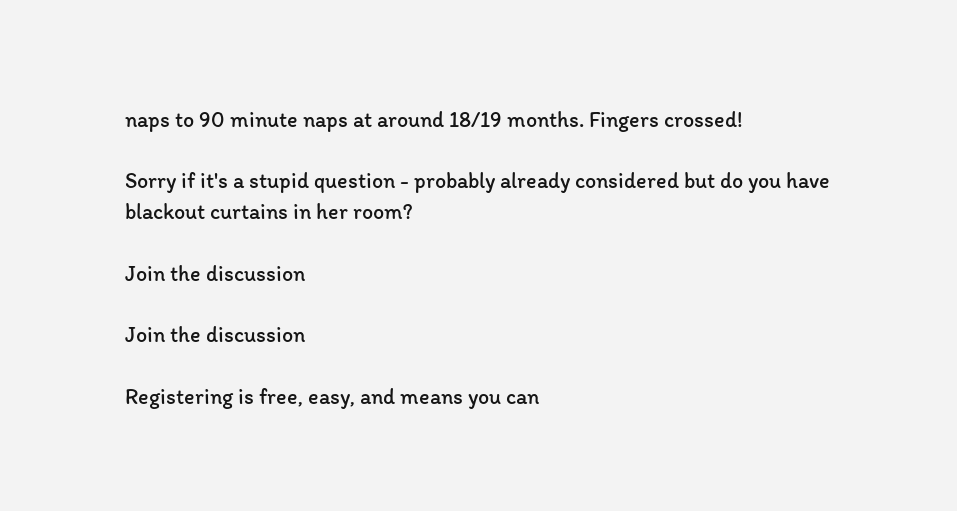naps to 90 minute naps at around 18/19 months. Fingers crossed!

Sorry if it's a stupid question - probably already considered but do you have blackout curtains in her room?

Join the discussion

Join the discussion

Registering is free, easy, and means you can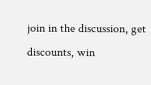join in the discussion, get discounts, win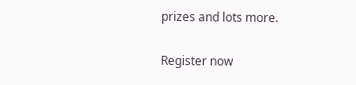prizes and lots more.

Register now